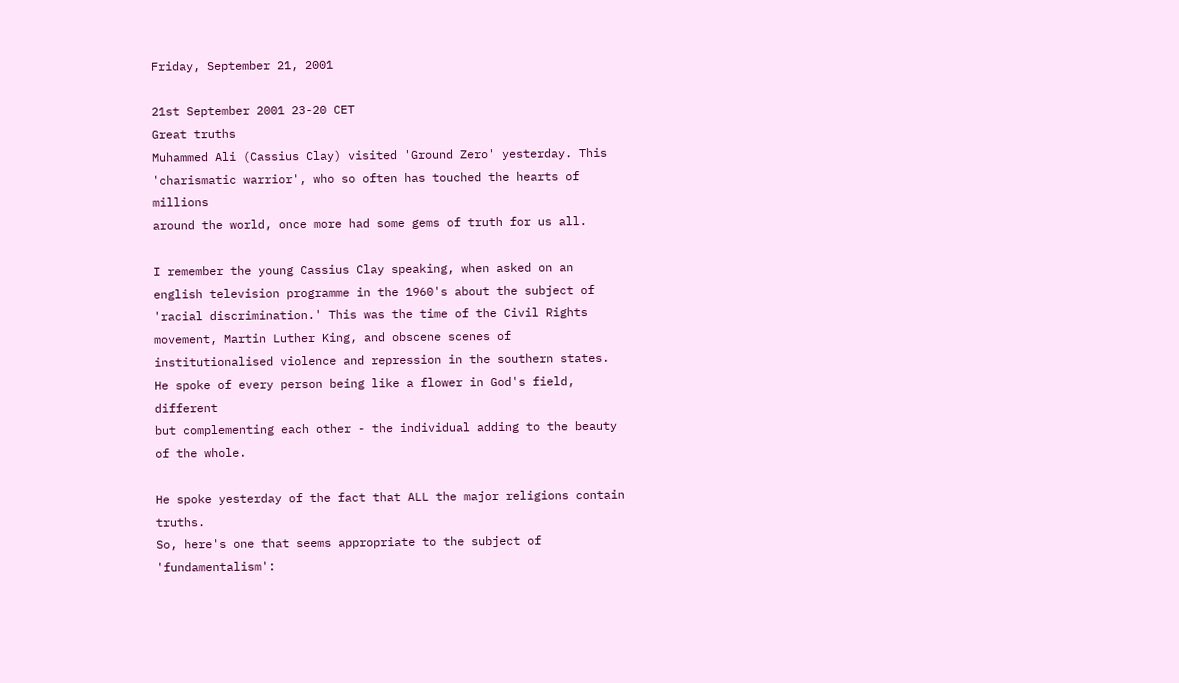Friday, September 21, 2001

21st September 2001 23-20 CET
Great truths
Muhammed Ali (Cassius Clay) visited 'Ground Zero' yesterday. This
'charismatic warrior', who so often has touched the hearts of millions
around the world, once more had some gems of truth for us all.

I remember the young Cassius Clay speaking, when asked on an
english television programme in the 1960's about the subject of
'racial discrimination.' This was the time of the Civil Rights
movement, Martin Luther King, and obscene scenes of
institutionalised violence and repression in the southern states.
He spoke of every person being like a flower in God's field, different
but complementing each other - the individual adding to the beauty
of the whole.

He spoke yesterday of the fact that ALL the major religions contain truths.
So, here's one that seems appropriate to the subject of 'fundamentalism':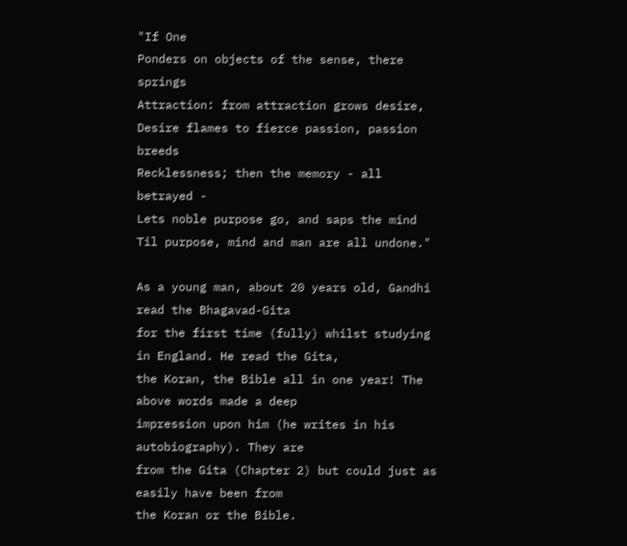"If One
Ponders on objects of the sense, there springs
Attraction: from attraction grows desire,
Desire flames to fierce passion, passion breeds
Recklessness; then the memory - all betrayed -
Lets noble purpose go, and saps the mind
Til purpose, mind and man are all undone."

As a young man, about 20 years old, Gandhi read the Bhagavad-Gita
for the first time (fully) whilst studying in England. He read the Gita,
the Koran, the Bible all in one year! The above words made a deep
impression upon him (he writes in his autobiography). They are
from the Gita (Chapter 2) but could just as easily have been from
the Koran or the Bible.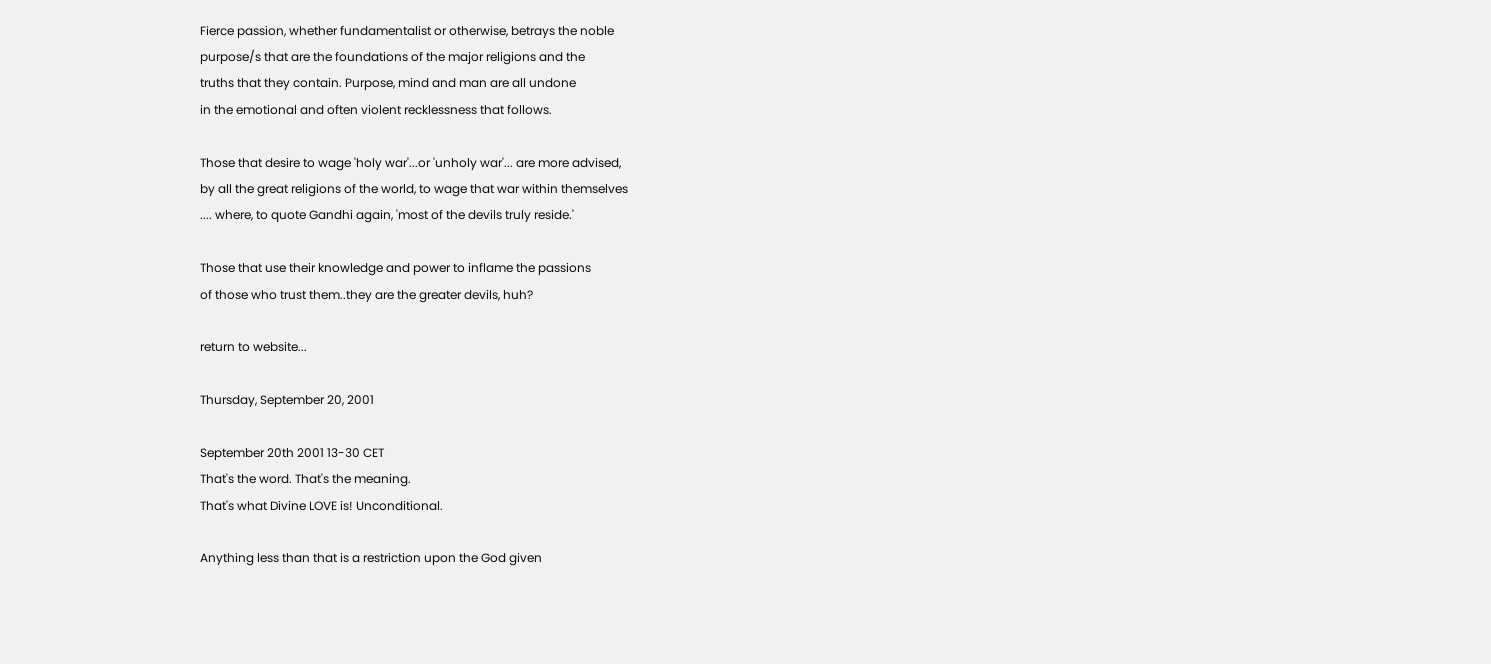Fierce passion, whether fundamentalist or otherwise, betrays the noble
purpose/s that are the foundations of the major religions and the
truths that they contain. Purpose, mind and man are all undone
in the emotional and often violent recklessness that follows.

Those that desire to wage 'holy war'...or 'unholy war'... are more advised,
by all the great religions of the world, to wage that war within themselves
.... where, to quote Gandhi again, 'most of the devils truly reside.'

Those that use their knowledge and power to inflame the passions
of those who trust them..they are the greater devils, huh?

return to website...

Thursday, September 20, 2001

September 20th 2001 13-30 CET
That's the word. That's the meaning.
That's what Divine LOVE is! Unconditional.

Anything less than that is a restriction upon the God given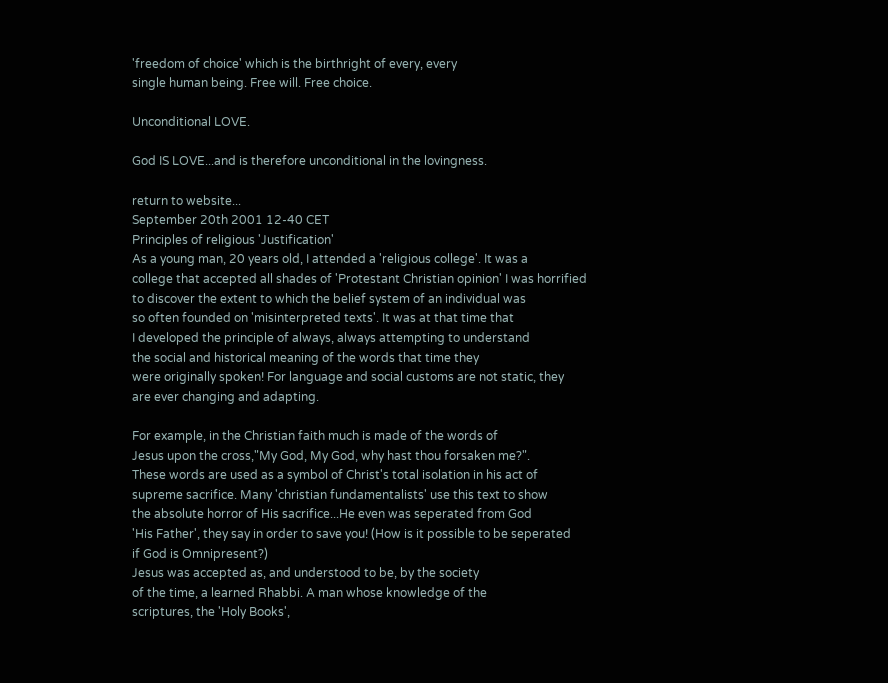'freedom of choice' which is the birthright of every, every
single human being. Free will. Free choice.

Unconditional LOVE.

God IS LOVE...and is therefore unconditional in the lovingness.

return to website...
September 20th 2001 12-40 CET
Principles of religious 'Justification'
As a young man, 20 years old, I attended a 'religious college'. It was a
college that accepted all shades of 'Protestant Christian opinion' I was horrified
to discover the extent to which the belief system of an individual was
so often founded on 'misinterpreted texts'. It was at that time that
I developed the principle of always, always attempting to understand
the social and historical meaning of the words that time they
were originally spoken! For language and social customs are not static, they
are ever changing and adapting.

For example, in the Christian faith much is made of the words of
Jesus upon the cross,"My God, My God, why hast thou forsaken me?".
These words are used as a symbol of Christ's total isolation in his act of
supreme sacrifice. Many 'christian fundamentalists' use this text to show
the absolute horror of His sacrifice...He even was seperated from God
'His Father', they say in order to save you! (How is it possible to be seperated
if God is Omnipresent?)
Jesus was accepted as, and understood to be, by the society
of the time, a learned Rhabbi. A man whose knowledge of the
scriptures, the 'Holy Books',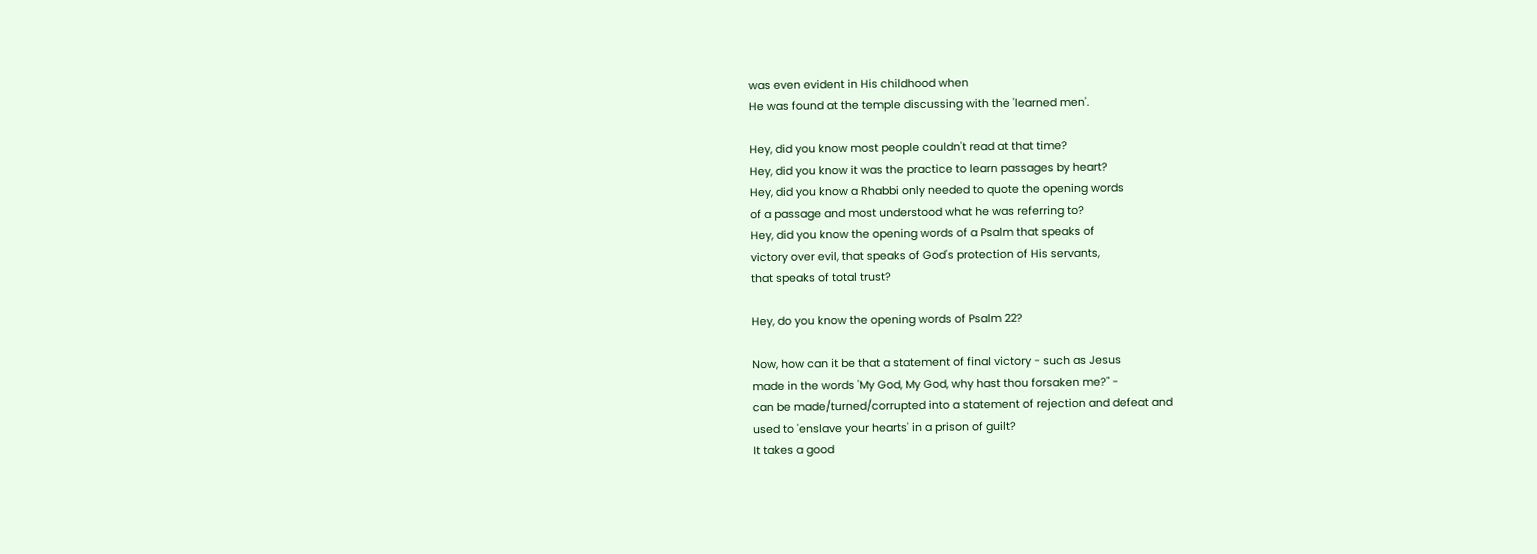was even evident in His childhood when
He was found at the temple discussing with the 'learned men'.

Hey, did you know most people couldn't read at that time?
Hey, did you know it was the practice to learn passages by heart?
Hey, did you know a Rhabbi only needed to quote the opening words
of a passage and most understood what he was referring to?
Hey, did you know the opening words of a Psalm that speaks of
victory over evil, that speaks of God's protection of His servants,
that speaks of total trust?

Hey, do you know the opening words of Psalm 22?

Now, how can it be that a statement of final victory - such as Jesus
made in the words 'My God, My God, why hast thou forsaken me?" -
can be made/turned/corrupted into a statement of rejection and defeat and
used to 'enslave your hearts' in a prison of guilt?
It takes a good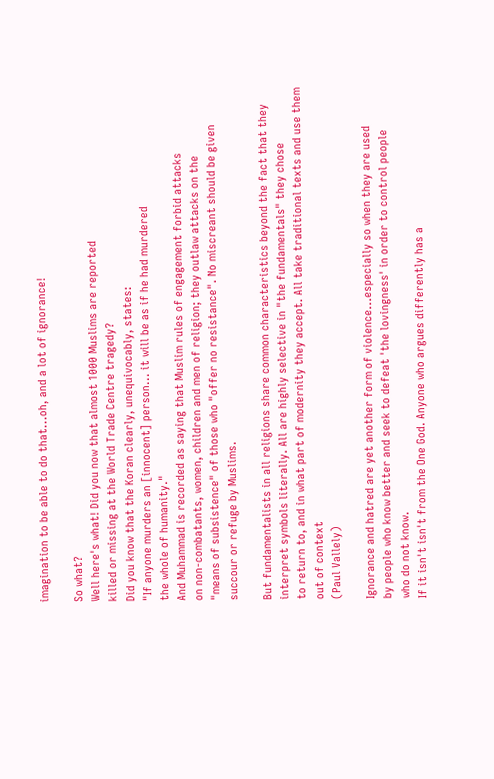imagination to be able to do that...oh, and a lot of ignorance!

So what?
Well here's what! Did you now that almost 1000 Muslims are reported
killed or missing at the World Trade Centre tragedy?
Did you know that the Koran clearly, unequivocably, states:
"If anyone murders an [innocent] person... it will be as if he had murdered
the whole of humanity."
And Muhammad is recorded as saying that Muslim rules of engagement forbid attacks
on non-combatants, women, children and men of religion; they outlaw attacks on the
"means of subsistence" of those who "offer no resistance". No miscreant should be given
succour or refuge by Muslims.

But fundamentalists in all religions share common characteristics beyond the fact that they
interpret symbols literally. All are highly selective in "the fundamentals" they chose
to return to, and in what part of modernity they accept. All take traditional texts and use them
out of context
(Paul Vallely)

Ignorance and hatred are yet another form of violence...especially so when they are used
by people who know better and seek to defeat 'the lovingness' in order to control people
who do not know.
If it isn't isn't from the One God. Anyone who argues differently has a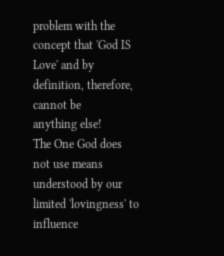problem with the concept that 'God IS Love' and by definition, therefore, cannot be
anything else!
The One God does not use means understood by our limited 'lovingness' to influence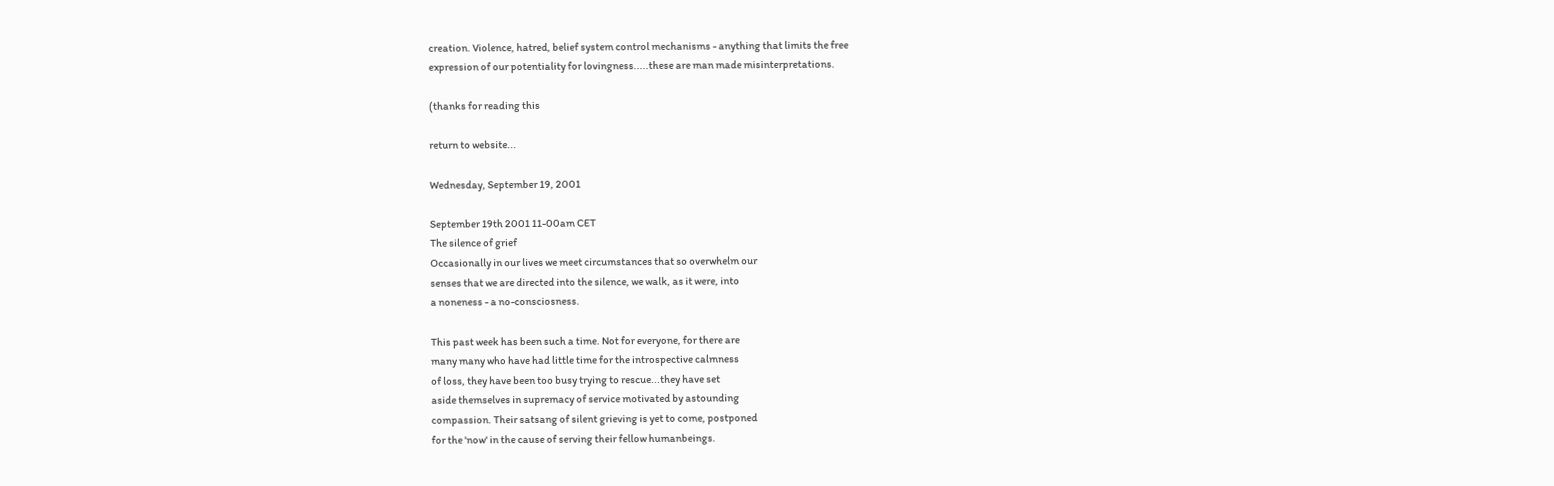creation. Violence, hatred, belief system control mechanisms - anything that limits the free
expression of our potentiality for lovingness.....these are man made misinterpretations.

(thanks for reading this

return to website...

Wednesday, September 19, 2001

September 19th 2001 11-00am CET
The silence of grief
Occasionally in our lives we meet circumstances that so overwhelm our
senses that we are directed into the silence, we walk, as it were, into
a noneness - a no-consciosness.

This past week has been such a time. Not for everyone, for there are
many many who have had little time for the introspective calmness
of loss, they have been too busy trying to rescue...they have set
aside themselves in supremacy of service motivated by astounding
compassion. Their satsang of silent grieving is yet to come, postponed
for the 'now' in the cause of serving their fellow humanbeings.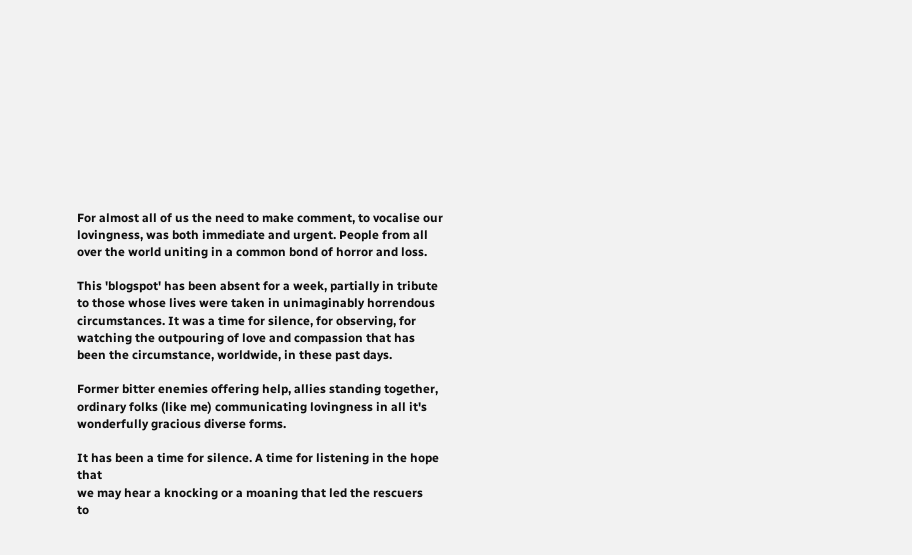For almost all of us the need to make comment, to vocalise our
lovingness, was both immediate and urgent. People from all
over the world uniting in a common bond of horror and loss.

This 'blogspot' has been absent for a week, partially in tribute
to those whose lives were taken in unimaginably horrendous
circumstances. It was a time for silence, for observing, for
watching the outpouring of love and compassion that has
been the circumstance, worldwide, in these past days.

Former bitter enemies offering help, allies standing together,
ordinary folks (like me) communicating lovingness in all it's
wonderfully gracious diverse forms.

It has been a time for silence. A time for listening in the hope that
we may hear a knocking or a moaning that led the rescuers
to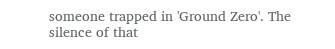someone trapped in 'Ground Zero'. The silence of that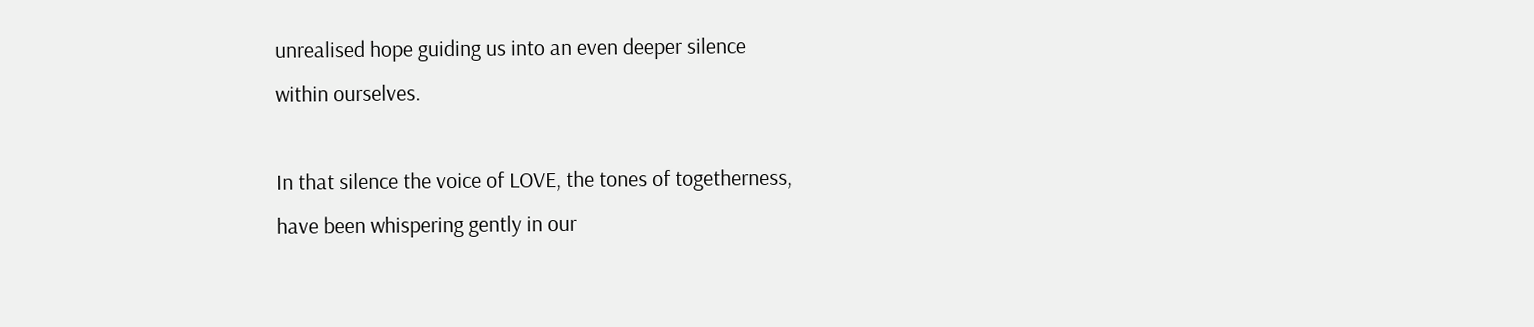unrealised hope guiding us into an even deeper silence
within ourselves.

In that silence the voice of LOVE, the tones of togetherness,
have been whispering gently in our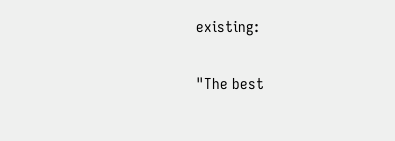existing:

"The best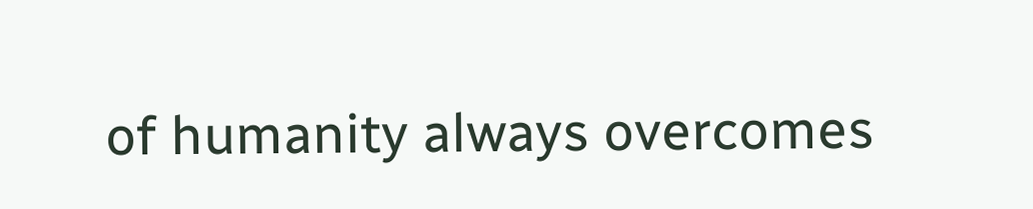of humanity always overcomes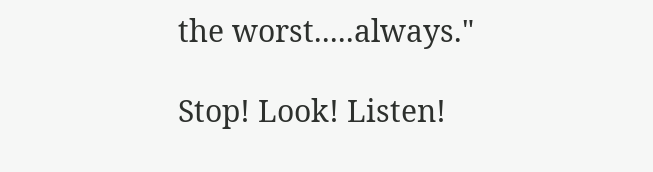the worst.....always."

Stop! Look! Listen!